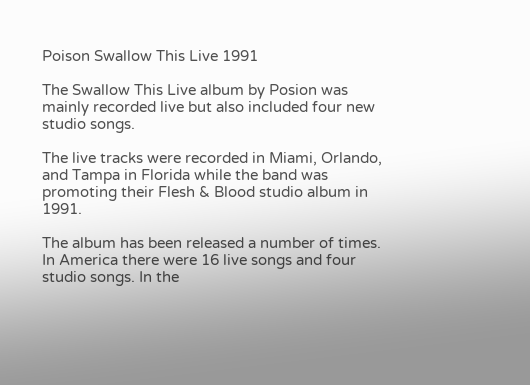Poison Swallow This Live 1991

The Swallow This Live album by Posion was mainly recorded live but also included four new studio songs.

The live tracks were recorded in Miami, Orlando, and Tampa in Florida while the band was promoting their Flesh & Blood studio album in 1991.

The album has been released a number of times. In America there were 16 live songs and four studio songs. In the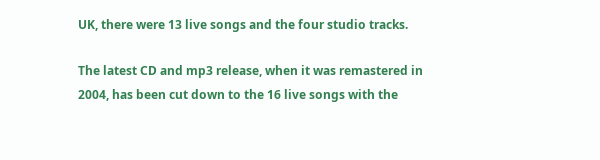UK, there were 13 live songs and the four studio tracks.

The latest CD and mp3 release, when it was remastered in 2004, has been cut down to the 16 live songs with the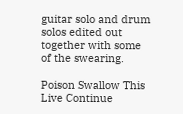guitar solo and drum solos edited out together with some of the swearing.

Poison Swallow This Live Continue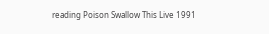reading Poison Swallow This Live 1991